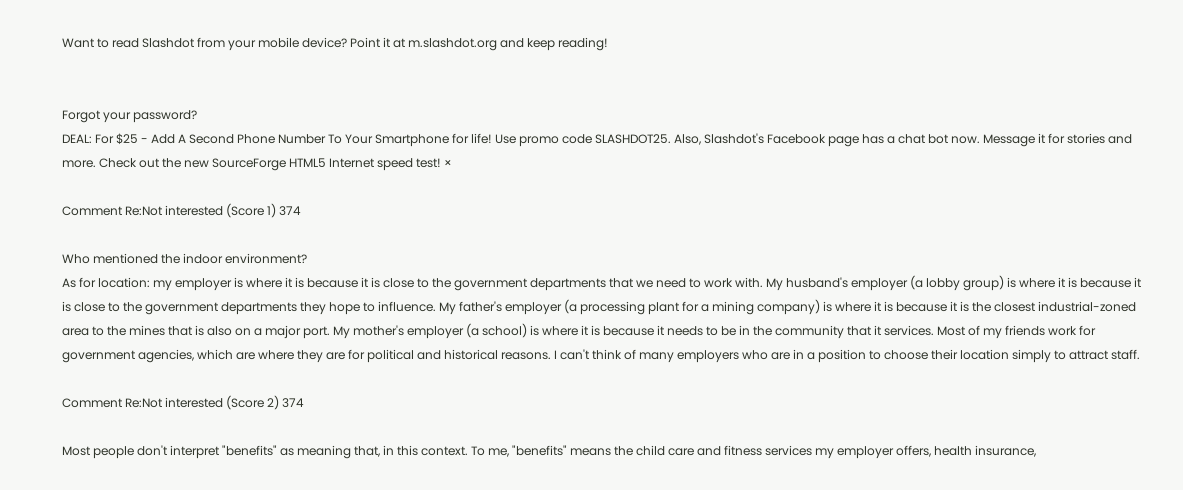Want to read Slashdot from your mobile device? Point it at m.slashdot.org and keep reading!


Forgot your password?
DEAL: For $25 - Add A Second Phone Number To Your Smartphone for life! Use promo code SLASHDOT25. Also, Slashdot's Facebook page has a chat bot now. Message it for stories and more. Check out the new SourceForge HTML5 Internet speed test! ×

Comment Re:Not interested (Score 1) 374

Who mentioned the indoor environment?
As for location: my employer is where it is because it is close to the government departments that we need to work with. My husband's employer (a lobby group) is where it is because it is close to the government departments they hope to influence. My father's employer (a processing plant for a mining company) is where it is because it is the closest industrial-zoned area to the mines that is also on a major port. My mother's employer (a school) is where it is because it needs to be in the community that it services. Most of my friends work for government agencies, which are where they are for political and historical reasons. I can't think of many employers who are in a position to choose their location simply to attract staff.

Comment Re:Not interested (Score 2) 374

Most people don't interpret "benefits" as meaning that, in this context. To me, "benefits" means the child care and fitness services my employer offers, health insurance,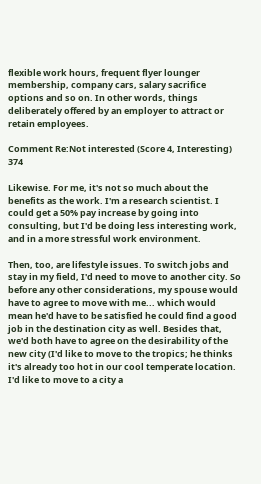flexible work hours, frequent flyer lounger membership, company cars, salary sacrifice options and so on. In other words, things deliberately offered by an employer to attract or retain employees.

Comment Re:Not interested (Score 4, Interesting) 374

Likewise. For me, it's not so much about the benefits as the work. I'm a research scientist. I could get a 50% pay increase by going into consulting, but I'd be doing less interesting work, and in a more stressful work environment.

Then, too, are lifestyle issues. To switch jobs and stay in my field, I'd need to move to another city. So before any other considerations, my spouse would have to agree to move with me... which would mean he'd have to be satisfied he could find a good job in the destination city as well. Besides that, we'd both have to agree on the desirability of the new city (I'd like to move to the tropics; he thinks it's already too hot in our cool temperate location. I'd like to move to a city a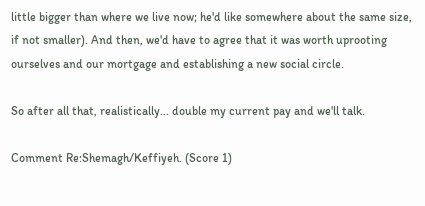little bigger than where we live now; he'd like somewhere about the same size, if not smaller). And then, we'd have to agree that it was worth uprooting ourselves and our mortgage and establishing a new social circle.

So after all that, realistically... double my current pay and we'll talk.

Comment Re:Shemagh/Keffiyeh. (Score 1)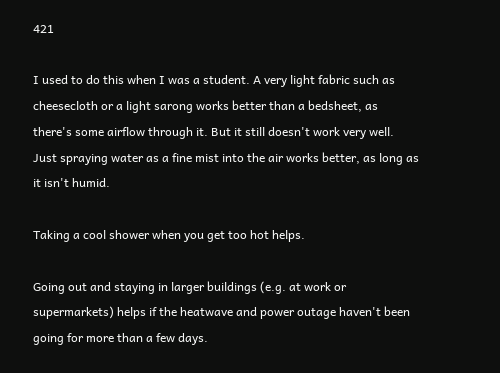421

I used to do this when I was a student. A very light fabric such as cheesecloth or a light sarong works better than a bedsheet, as there's some airflow through it. But it still doesn't work very well. Just spraying water as a fine mist into the air works better, as long as it isn't humid.

Taking a cool shower when you get too hot helps.

Going out and staying in larger buildings (e.g. at work or supermarkets) helps if the heatwave and power outage haven't been going for more than a few days.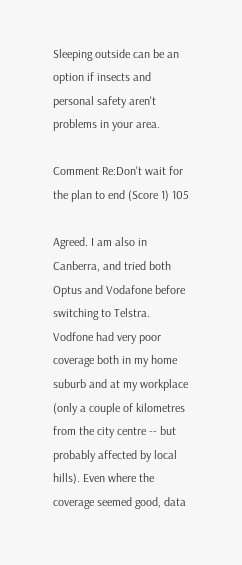Sleeping outside can be an option if insects and personal safety aren't problems in your area.

Comment Re:Don't wait for the plan to end (Score 1) 105

Agreed. I am also in Canberra, and tried both Optus and Vodafone before switching to Telstra. Vodfone had very poor coverage both in my home suburb and at my workplace (only a couple of kilometres from the city centre -- but probably affected by local hills). Even where the coverage seemed good, data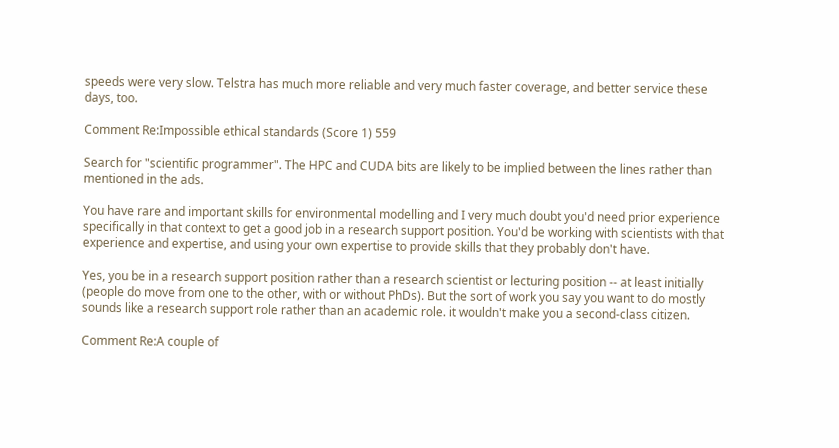speeds were very slow. Telstra has much more reliable and very much faster coverage, and better service these days, too.

Comment Re:Impossible ethical standards (Score 1) 559

Search for "scientific programmer". The HPC and CUDA bits are likely to be implied between the lines rather than mentioned in the ads.

You have rare and important skills for environmental modelling and I very much doubt you'd need prior experience specifically in that context to get a good job in a research support position. You'd be working with scientists with that experience and expertise, and using your own expertise to provide skills that they probably don't have.

Yes, you be in a research support position rather than a research scientist or lecturing position -- at least initially (people do move from one to the other, with or without PhDs). But the sort of work you say you want to do mostly sounds like a research support role rather than an academic role. it wouldn't make you a second-class citizen.

Comment Re:A couple of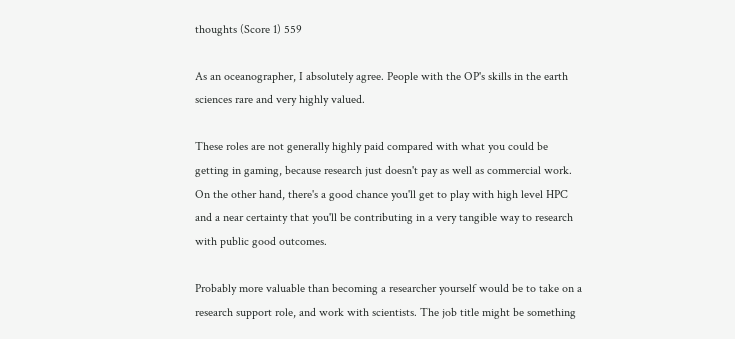thoughts (Score 1) 559

As an oceanographer, I absolutely agree. People with the OP's skills in the earth sciences rare and very highly valued.

These roles are not generally highly paid compared with what you could be getting in gaming, because research just doesn't pay as well as commercial work. On the other hand, there's a good chance you'll get to play with high level HPC and a near certainty that you'll be contributing in a very tangible way to research with public good outcomes.

Probably more valuable than becoming a researcher yourself would be to take on a research support role, and work with scientists. The job title might be something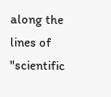along the lines of "scientific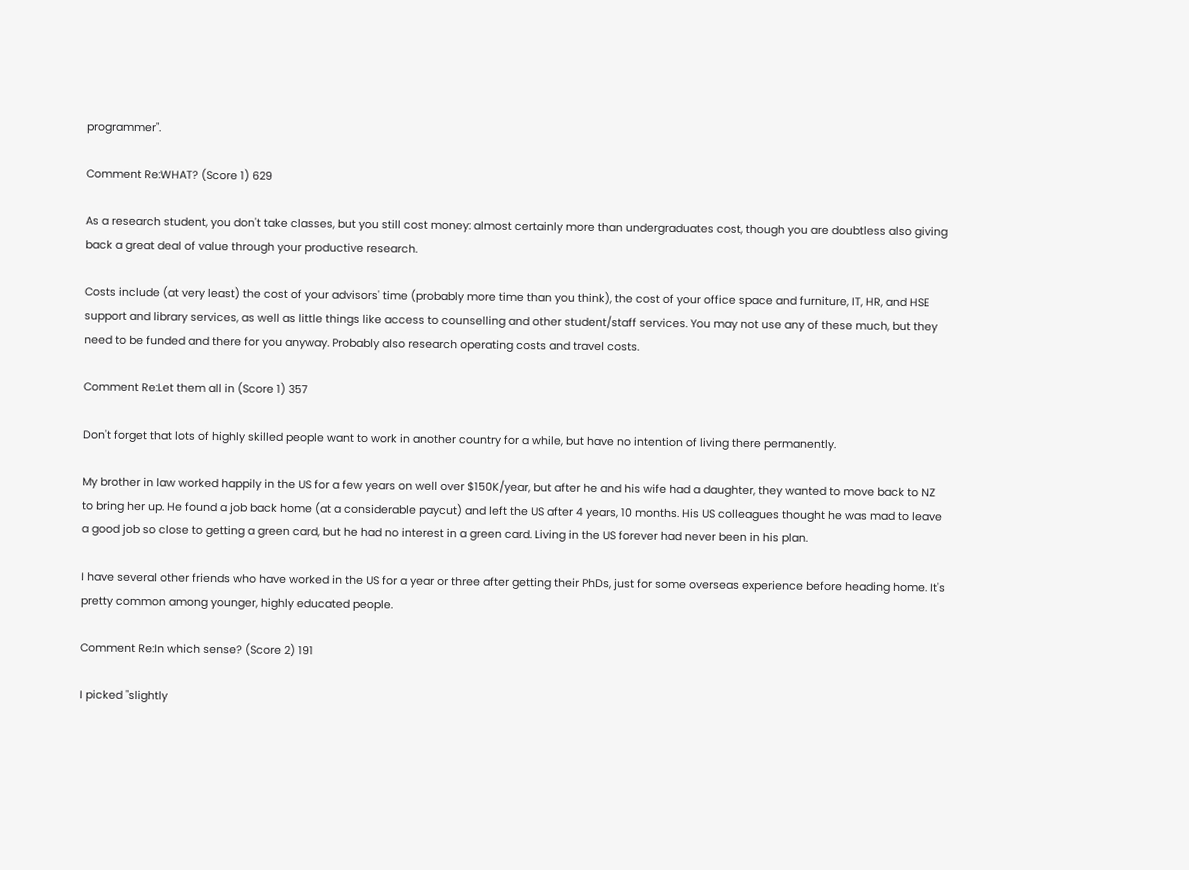programmer".

Comment Re:WHAT? (Score 1) 629

As a research student, you don't take classes, but you still cost money: almost certainly more than undergraduates cost, though you are doubtless also giving back a great deal of value through your productive research.

Costs include (at very least) the cost of your advisors' time (probably more time than you think), the cost of your office space and furniture, IT, HR, and HSE support and library services, as well as little things like access to counselling and other student/staff services. You may not use any of these much, but they need to be funded and there for you anyway. Probably also research operating costs and travel costs.

Comment Re:Let them all in (Score 1) 357

Don't forget that lots of highly skilled people want to work in another country for a while, but have no intention of living there permanently.

My brother in law worked happily in the US for a few years on well over $150K/year, but after he and his wife had a daughter, they wanted to move back to NZ to bring her up. He found a job back home (at a considerable paycut) and left the US after 4 years, 10 months. His US colleagues thought he was mad to leave a good job so close to getting a green card, but he had no interest in a green card. Living in the US forever had never been in his plan.

I have several other friends who have worked in the US for a year or three after getting their PhDs, just for some overseas experience before heading home. It's pretty common among younger, highly educated people.

Comment Re:In which sense? (Score 2) 191

I picked "slightly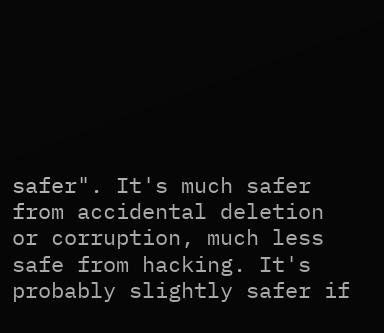safer". It's much safer from accidental deletion or corruption, much less safe from hacking. It's probably slightly safer if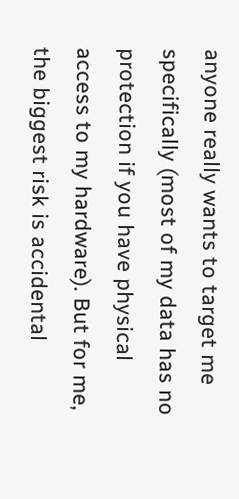anyone really wants to target me specifically (most of my data has no protection if you have physical access to my hardware). But for me, the biggest risk is accidental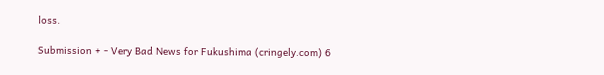loss.

Submission + - Very Bad News for Fukushima (cringely.com) 6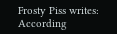Frosty Piss writes: According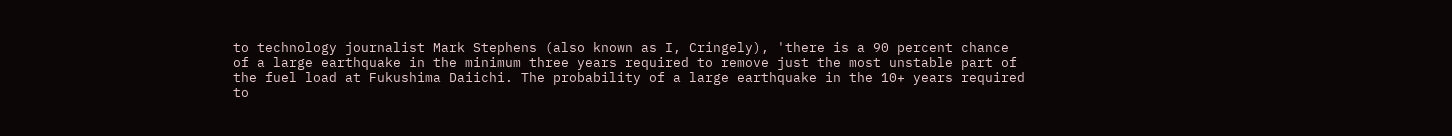to technology journalist Mark Stephens (also known as I, Cringely), 'there is a 90 percent chance of a large earthquake in the minimum three years required to remove just the most unstable part of the fuel load at Fukushima Daiichi. The probability of a large earthquake in the 10+ years required to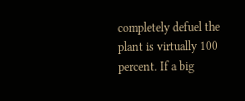completely defuel the plant is virtually 100 percent. If a big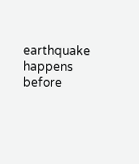earthquake happens before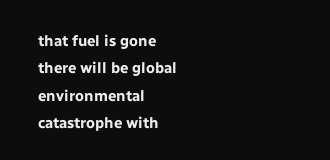that fuel is gone there will be global environmental catastrophe with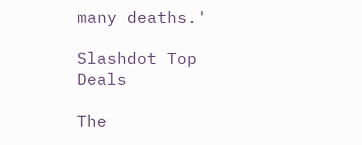many deaths.'

Slashdot Top Deals

The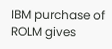IBM purchase of ROLM gives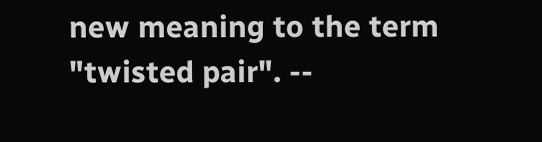new meaning to the term "twisted pair". --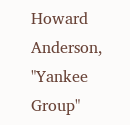Howard Anderson, "Yankee Group"